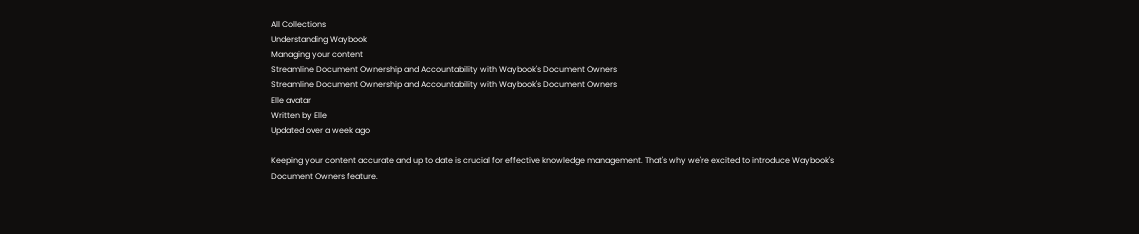All Collections
Understanding Waybook
Managing your content
Streamline Document Ownership and Accountability with Waybook's Document Owners
Streamline Document Ownership and Accountability with Waybook's Document Owners
Elle avatar
Written by Elle
Updated over a week ago

Keeping your content accurate and up to date is crucial for effective knowledge management. That's why we're excited to introduce Waybook's Document Owners feature.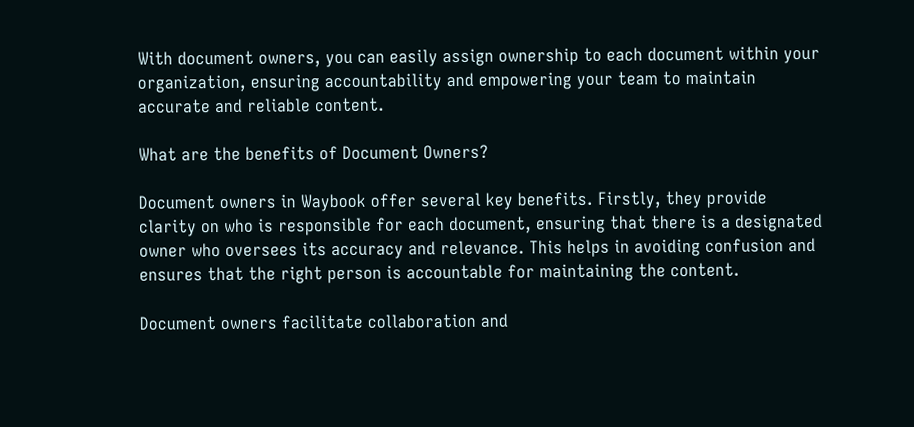With document owners, you can easily assign ownership to each document within your organization, ensuring accountability and empowering your team to maintain accurate and reliable content.

What are the benefits of Document Owners?

Document owners in Waybook offer several key benefits. Firstly, they provide clarity on who is responsible for each document, ensuring that there is a designated owner who oversees its accuracy and relevance. This helps in avoiding confusion and ensures that the right person is accountable for maintaining the content.

Document owners facilitate collaboration and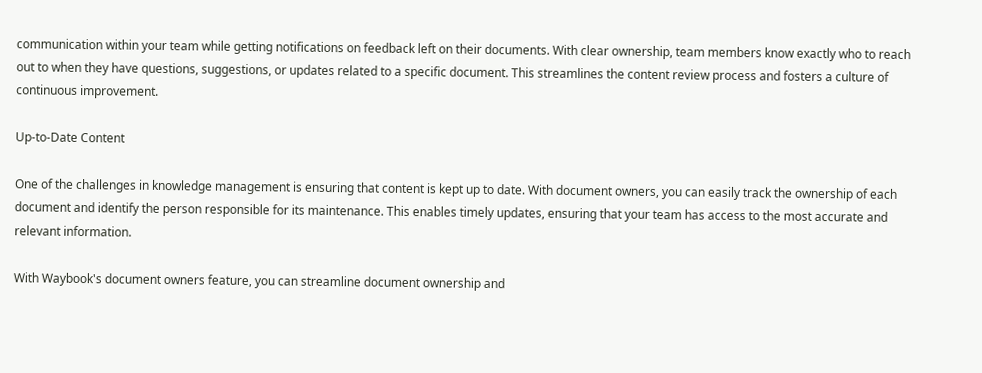communication within your team while getting notifications on feedback left on their documents. With clear ownership, team members know exactly who to reach out to when they have questions, suggestions, or updates related to a specific document. This streamlines the content review process and fosters a culture of continuous improvement.

Up-to-Date Content

One of the challenges in knowledge management is ensuring that content is kept up to date. With document owners, you can easily track the ownership of each document and identify the person responsible for its maintenance. This enables timely updates, ensuring that your team has access to the most accurate and relevant information.

With Waybook's document owners feature, you can streamline document ownership and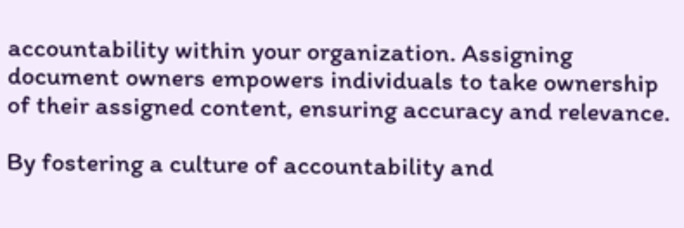accountability within your organization. Assigning document owners empowers individuals to take ownership of their assigned content, ensuring accuracy and relevance.

By fostering a culture of accountability and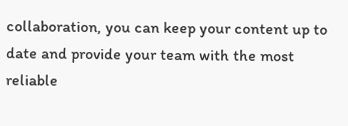collaboration, you can keep your content up to date and provide your team with the most reliable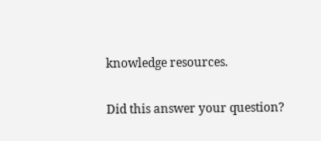knowledge resources.

Did this answer your question?